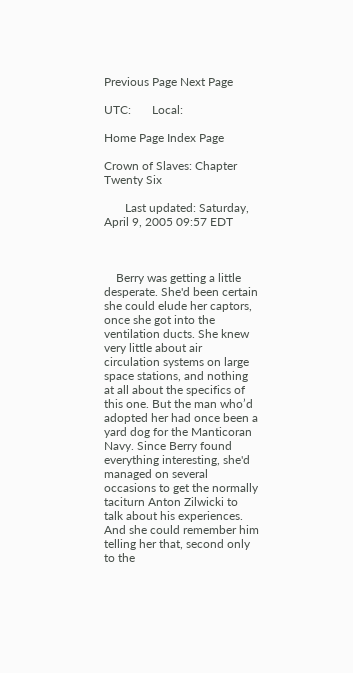Previous Page Next Page

UTC:       Local:

Home Page Index Page

Crown of Slaves: Chapter Twenty Six

       Last updated: Saturday, April 9, 2005 09:57 EDT



    Berry was getting a little desperate. She'd been certain she could elude her captors, once she got into the ventilation ducts. She knew very little about air circulation systems on large space stations, and nothing at all about the specifics of this one. But the man who’d adopted her had once been a yard dog for the Manticoran Navy. Since Berry found everything interesting, she'd managed on several occasions to get the normally taciturn Anton Zilwicki to talk about his experiences. And she could remember him telling her that, second only to the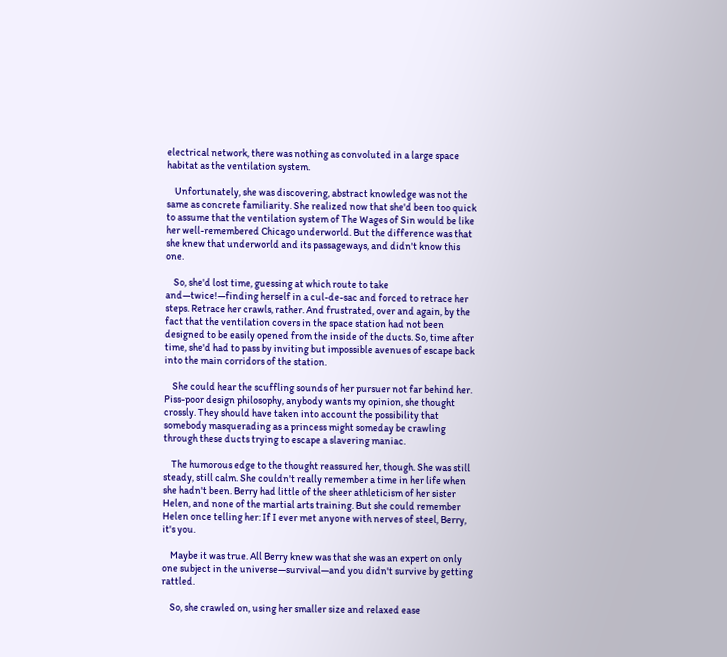electrical network, there was nothing as convoluted in a large space habitat as the ventilation system.

    Unfortunately, she was discovering, abstract knowledge was not the same as concrete familiarity. She realized now that she'd been too quick to assume that the ventilation system of The Wages of Sin would be like her well-remembered Chicago underworld. But the difference was that she knew that underworld and its passageways, and didn't know this one.

    So, she'd lost time, guessing at which route to take and—twice!—finding herself in a cul-de-sac and forced to retrace her steps. Retrace her crawls, rather. And frustrated, over and again, by the fact that the ventilation covers in the space station had not been designed to be easily opened from the inside of the ducts. So, time after time, she'd had to pass by inviting but impossible avenues of escape back into the main corridors of the station.

    She could hear the scuffling sounds of her pursuer not far behind her. Piss-poor design philosophy, anybody wants my opinion, she thought crossly. They should have taken into account the possibility that somebody masquerading as a princess might someday be crawling through these ducts trying to escape a slavering maniac.

    The humorous edge to the thought reassured her, though. She was still steady, still calm. She couldn't really remember a time in her life when she hadn't been. Berry had little of the sheer athleticism of her sister Helen, and none of the martial arts training. But she could remember Helen once telling her: If I ever met anyone with nerves of steel, Berry, it's you.

    Maybe it was true. All Berry knew was that she was an expert on only one subject in the universe—survival—and you didn't survive by getting rattled.

    So, she crawled on, using her smaller size and relaxed ease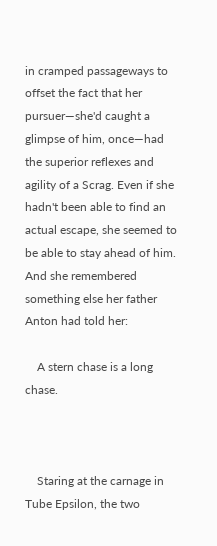in cramped passageways to offset the fact that her pursuer—she'd caught a glimpse of him, once—had the superior reflexes and agility of a Scrag. Even if she hadn't been able to find an actual escape, she seemed to be able to stay ahead of him. And she remembered something else her father Anton had told her:

    A stern chase is a long chase.



    Staring at the carnage in Tube Epsilon, the two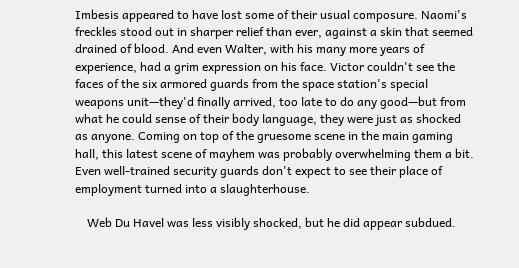Imbesis appeared to have lost some of their usual composure. Naomi's freckles stood out in sharper relief than ever, against a skin that seemed drained of blood. And even Walter, with his many more years of experience, had a grim expression on his face. Victor couldn't see the faces of the six armored guards from the space station's special weapons unit—they'd finally arrived, too late to do any good—but from what he could sense of their body language, they were just as shocked as anyone. Coming on top of the gruesome scene in the main gaming hall, this latest scene of mayhem was probably overwhelming them a bit. Even well-trained security guards don't expect to see their place of employment turned into a slaughterhouse.

    Web Du Havel was less visibly shocked, but he did appear subdued.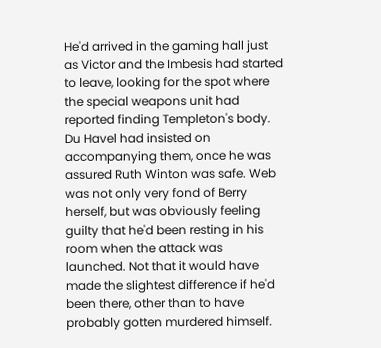He'd arrived in the gaming hall just as Victor and the Imbesis had started to leave, looking for the spot where the special weapons unit had reported finding Templeton's body. Du Havel had insisted on accompanying them, once he was assured Ruth Winton was safe. Web was not only very fond of Berry herself, but was obviously feeling guilty that he'd been resting in his room when the attack was launched. Not that it would have made the slightest difference if he'd been there, other than to have probably gotten murdered himself.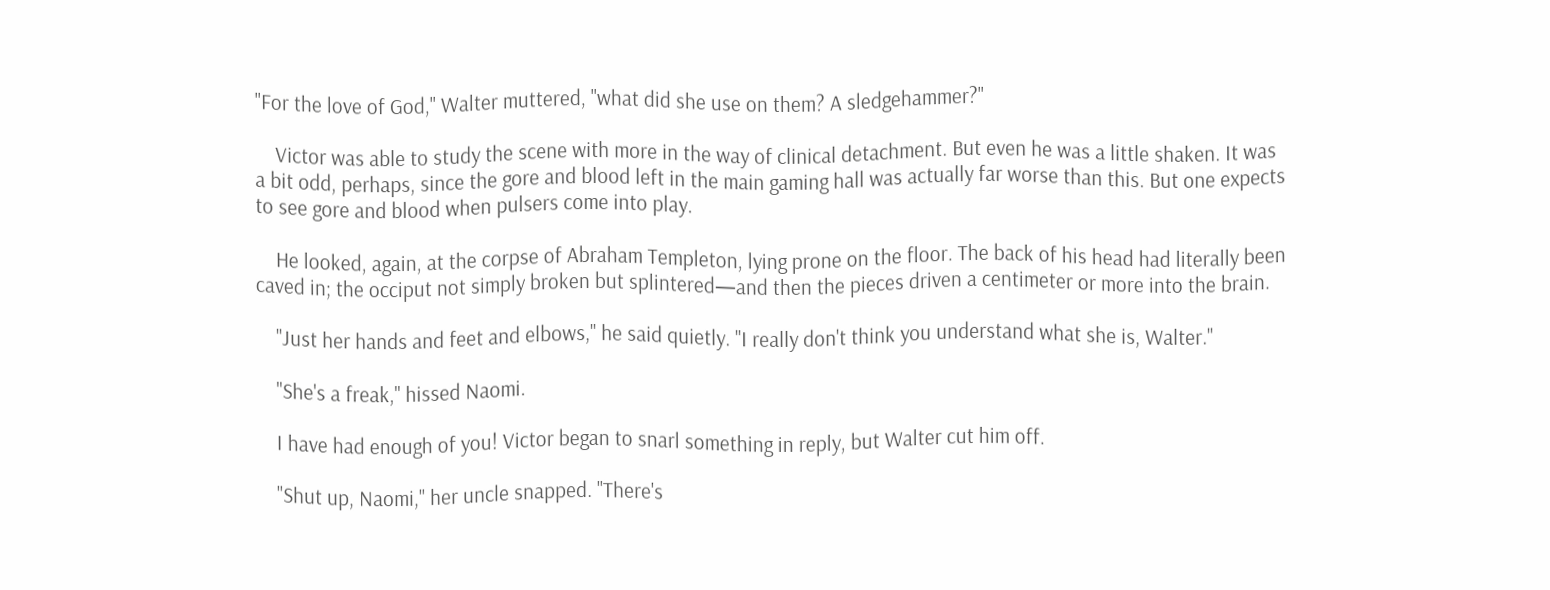"For the love of God," Walter muttered, "what did she use on them? A sledgehammer?"

    Victor was able to study the scene with more in the way of clinical detachment. But even he was a little shaken. It was a bit odd, perhaps, since the gore and blood left in the main gaming hall was actually far worse than this. But one expects to see gore and blood when pulsers come into play.

    He looked, again, at the corpse of Abraham Templeton, lying prone on the floor. The back of his head had literally been caved in; the occiput not simply broken but splintered—and then the pieces driven a centimeter or more into the brain.

    "Just her hands and feet and elbows," he said quietly. "I really don't think you understand what she is, Walter."

    "She's a freak," hissed Naomi.

    I have had enough of you! Victor began to snarl something in reply, but Walter cut him off.

    "Shut up, Naomi," her uncle snapped. "There's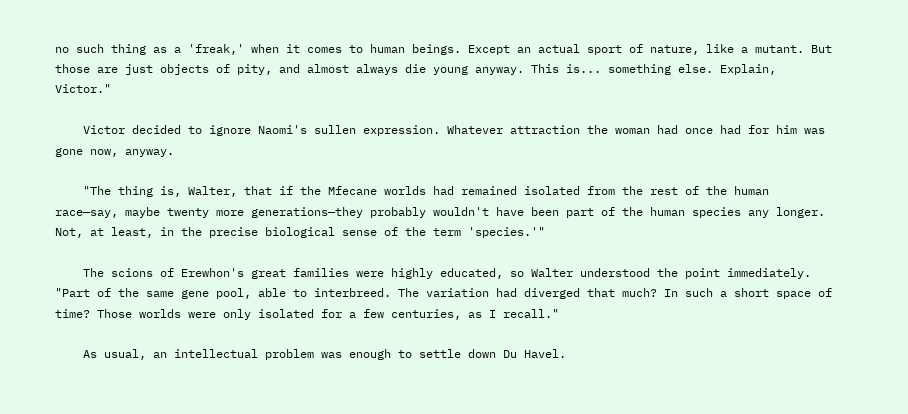no such thing as a 'freak,' when it comes to human beings. Except an actual sport of nature, like a mutant. But those are just objects of pity, and almost always die young anyway. This is... something else. Explain, Victor."

    Victor decided to ignore Naomi's sullen expression. Whatever attraction the woman had once had for him was gone now, anyway.

    "The thing is, Walter, that if the Mfecane worlds had remained isolated from the rest of the human race—say, maybe twenty more generations—they probably wouldn't have been part of the human species any longer. Not, at least, in the precise biological sense of the term 'species.'"

    The scions of Erewhon's great families were highly educated, so Walter understood the point immediately. "Part of the same gene pool, able to interbreed. The variation had diverged that much? In such a short space of time? Those worlds were only isolated for a few centuries, as I recall."

    As usual, an intellectual problem was enough to settle down Du Havel.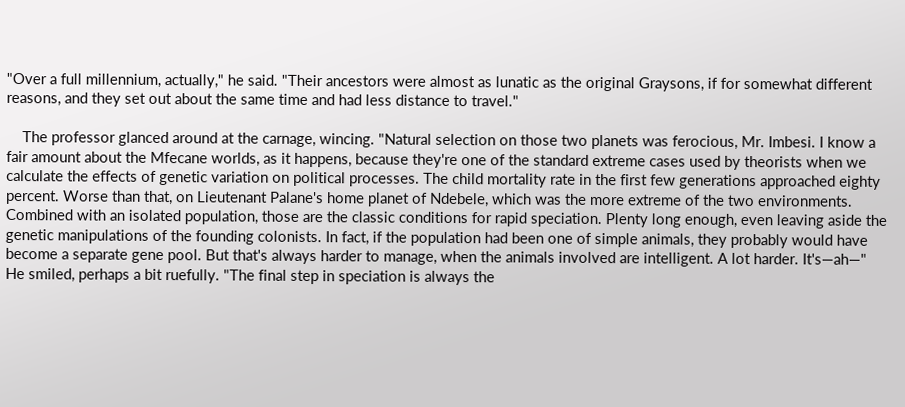"Over a full millennium, actually," he said. "Their ancestors were almost as lunatic as the original Graysons, if for somewhat different reasons, and they set out about the same time and had less distance to travel."

    The professor glanced around at the carnage, wincing. "Natural selection on those two planets was ferocious, Mr. Imbesi. I know a fair amount about the Mfecane worlds, as it happens, because they're one of the standard extreme cases used by theorists when we calculate the effects of genetic variation on political processes. The child mortality rate in the first few generations approached eighty percent. Worse than that, on Lieutenant Palane's home planet of Ndebele, which was the more extreme of the two environments. Combined with an isolated population, those are the classic conditions for rapid speciation. Plenty long enough, even leaving aside the genetic manipulations of the founding colonists. In fact, if the population had been one of simple animals, they probably would have become a separate gene pool. But that's always harder to manage, when the animals involved are intelligent. A lot harder. It's—ah—" He smiled, perhaps a bit ruefully. "The final step in speciation is always the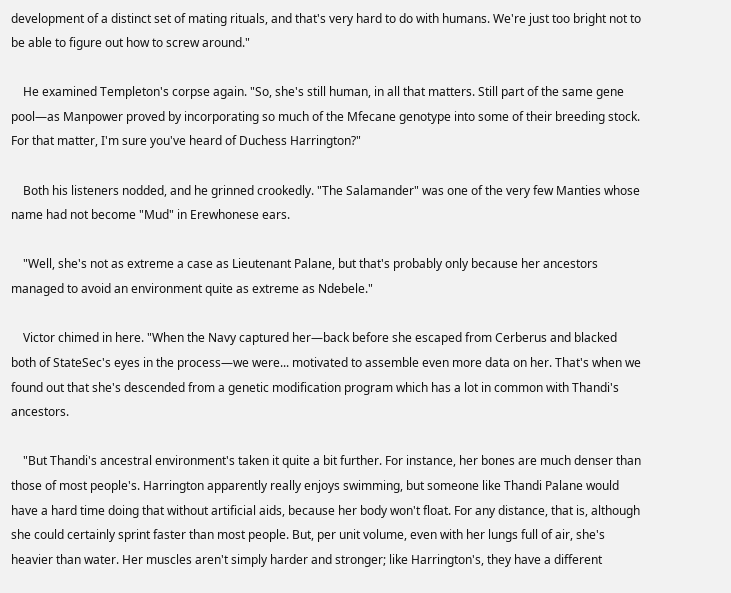development of a distinct set of mating rituals, and that's very hard to do with humans. We're just too bright not to be able to figure out how to screw around."

    He examined Templeton's corpse again. "So, she's still human, in all that matters. Still part of the same gene pool—as Manpower proved by incorporating so much of the Mfecane genotype into some of their breeding stock. For that matter, I'm sure you've heard of Duchess Harrington?"

    Both his listeners nodded, and he grinned crookedly. "The Salamander" was one of the very few Manties whose name had not become "Mud" in Erewhonese ears.

    "Well, she's not as extreme a case as Lieutenant Palane, but that's probably only because her ancestors managed to avoid an environment quite as extreme as Ndebele."

    Victor chimed in here. "When the Navy captured her—back before she escaped from Cerberus and blacked both of StateSec's eyes in the process—we were... motivated to assemble even more data on her. That's when we found out that she's descended from a genetic modification program which has a lot in common with Thandi's ancestors.

    "But Thandi's ancestral environment's taken it quite a bit further. For instance, her bones are much denser than those of most people's. Harrington apparently really enjoys swimming, but someone like Thandi Palane would have a hard time doing that without artificial aids, because her body won't float. For any distance, that is, although she could certainly sprint faster than most people. But, per unit volume, even with her lungs full of air, she's heavier than water. Her muscles aren't simply harder and stronger; like Harrington's, they have a different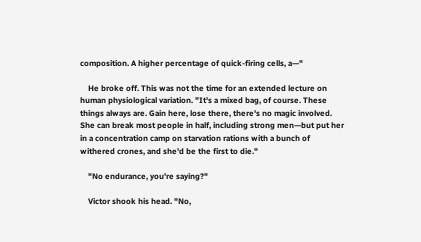composition. A higher percentage of quick-firing cells, a—"

    He broke off. This was not the time for an extended lecture on human physiological variation. "It's a mixed bag, of course. These things always are. Gain here, lose there, there's no magic involved. She can break most people in half, including strong men—but put her in a concentration camp on starvation rations with a bunch of withered crones, and she'd be the first to die."

    "No endurance, you're saying?"

    Victor shook his head. "No,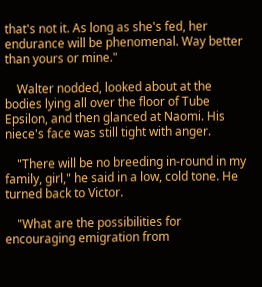that's not it. As long as she's fed, her endurance will be phenomenal. Way better than yours or mine."

    Walter nodded, looked about at the bodies lying all over the floor of Tube Epsilon, and then glanced at Naomi. His niece's face was still tight with anger.

    "There will be no breeding in-round in my family, girl," he said in a low, cold tone. He turned back to Victor.

    "What are the possibilities for encouraging emigration from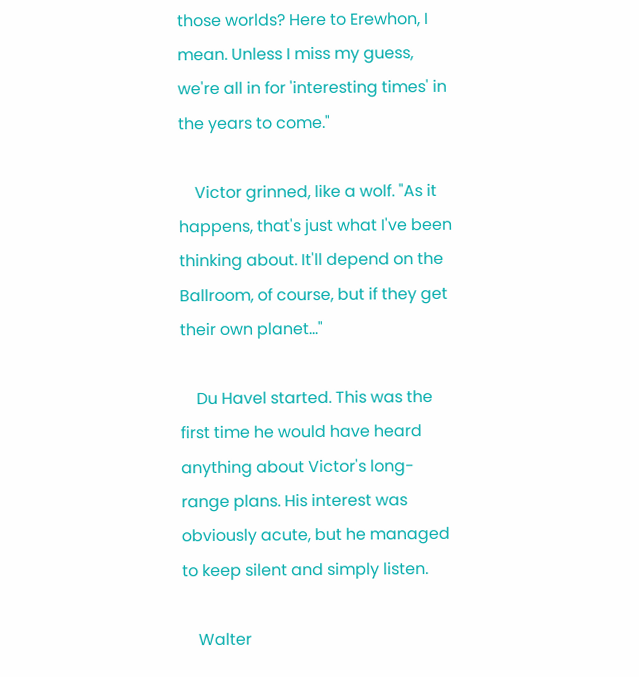those worlds? Here to Erewhon, I mean. Unless I miss my guess, we're all in for 'interesting times' in the years to come."

    Victor grinned, like a wolf. "As it happens, that's just what I've been thinking about. It'll depend on the Ballroom, of course, but if they get their own planet..."

    Du Havel started. This was the first time he would have heard anything about Victor's long-range plans. His interest was obviously acute, but he managed to keep silent and simply listen.

    Walter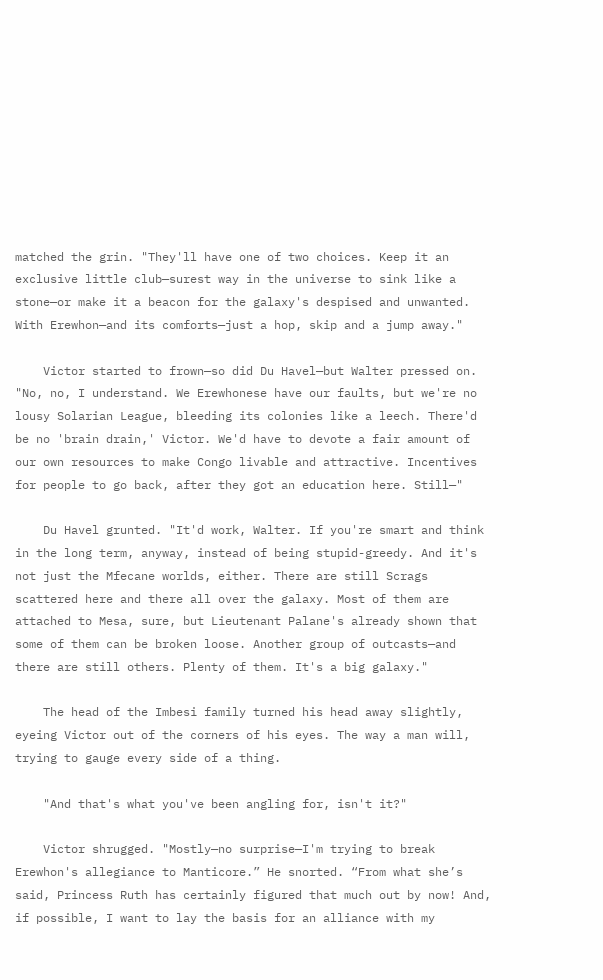matched the grin. "They'll have one of two choices. Keep it an exclusive little club—surest way in the universe to sink like a stone—or make it a beacon for the galaxy's despised and unwanted. With Erewhon—and its comforts—just a hop, skip and a jump away."

    Victor started to frown—so did Du Havel—but Walter pressed on. "No, no, I understand. We Erewhonese have our faults, but we're no lousy Solarian League, bleeding its colonies like a leech. There'd be no 'brain drain,' Victor. We'd have to devote a fair amount of our own resources to make Congo livable and attractive. Incentives for people to go back, after they got an education here. Still—"

    Du Havel grunted. "It'd work, Walter. If you're smart and think in the long term, anyway, instead of being stupid-greedy. And it's not just the Mfecane worlds, either. There are still Scrags scattered here and there all over the galaxy. Most of them are attached to Mesa, sure, but Lieutenant Palane's already shown that some of them can be broken loose. Another group of outcasts—and there are still others. Plenty of them. It's a big galaxy."

    The head of the Imbesi family turned his head away slightly, eyeing Victor out of the corners of his eyes. The way a man will, trying to gauge every side of a thing.

    "And that's what you've been angling for, isn't it?"

    Victor shrugged. "Mostly—no surprise—I'm trying to break Erewhon's allegiance to Manticore.” He snorted. “From what she’s said, Princess Ruth has certainly figured that much out by now! And, if possible, I want to lay the basis for an alliance with my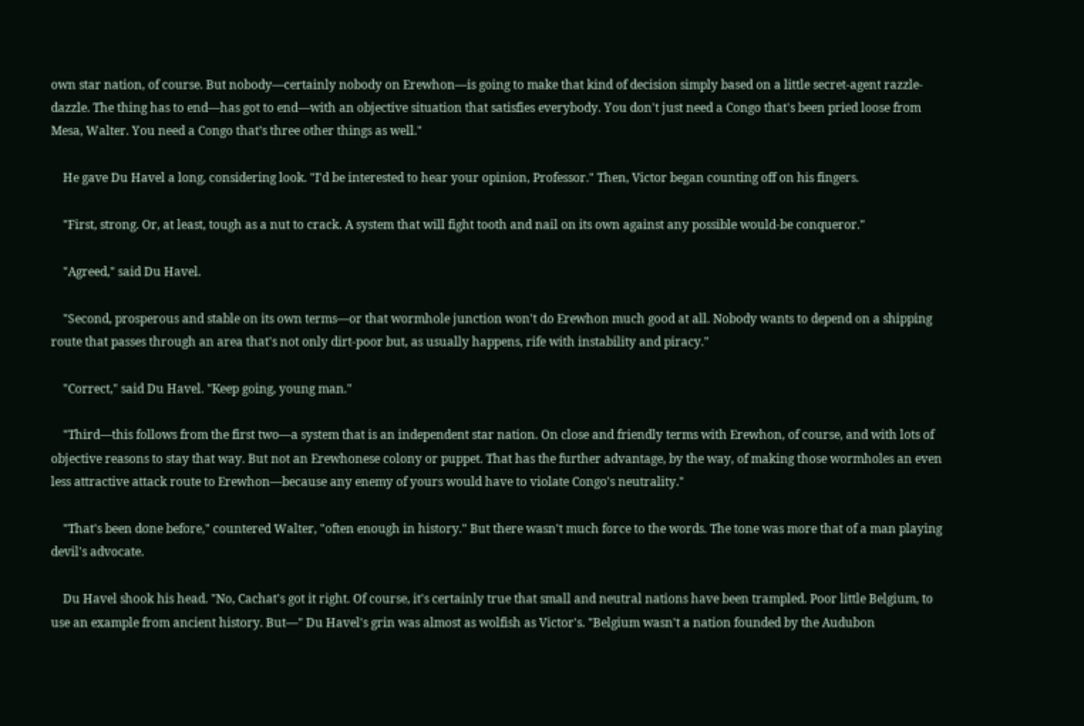own star nation, of course. But nobody—certainly nobody on Erewhon—is going to make that kind of decision simply based on a little secret-agent razzle-dazzle. The thing has to end—has got to end—with an objective situation that satisfies everybody. You don't just need a Congo that's been pried loose from Mesa, Walter. You need a Congo that’s three other things as well."

    He gave Du Havel a long, considering look. "I'd be interested to hear your opinion, Professor." Then, Victor began counting off on his fingers.

    "First, strong. Or, at least, tough as a nut to crack. A system that will fight tooth and nail on its own against any possible would-be conqueror."

    "Agreed," said Du Havel.

    "Second, prosperous and stable on its own terms—or that wormhole junction won't do Erewhon much good at all. Nobody wants to depend on a shipping route that passes through an area that's not only dirt-poor but, as usually happens, rife with instability and piracy."

    "Correct," said Du Havel. "Keep going, young man."

    "Third—this follows from the first two—a system that is an independent star nation. On close and friendly terms with Erewhon, of course, and with lots of objective reasons to stay that way. But not an Erewhonese colony or puppet. That has the further advantage, by the way, of making those wormholes an even less attractive attack route to Erewhon—because any enemy of yours would have to violate Congo's neutrality."

    "That's been done before," countered Walter, "often enough in history." But there wasn't much force to the words. The tone was more that of a man playing devil's advocate.

    Du Havel shook his head. "No, Cachat's got it right. Of course, it's certainly true that small and neutral nations have been trampled. Poor little Belgium, to use an example from ancient history. But—" Du Havel's grin was almost as wolfish as Victor's. "Belgium wasn't a nation founded by the Audubon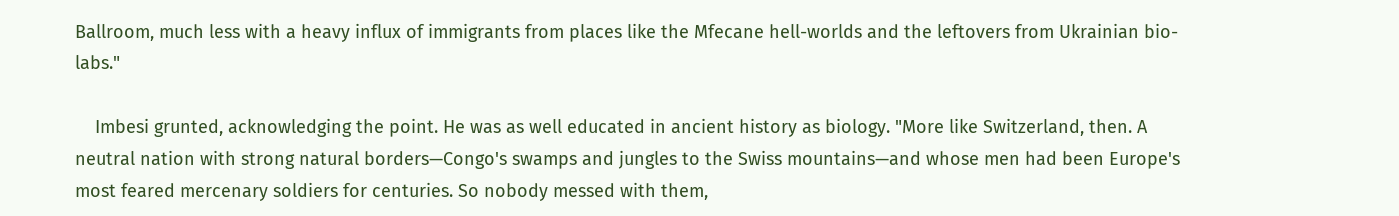Ballroom, much less with a heavy influx of immigrants from places like the Mfecane hell-worlds and the leftovers from Ukrainian bio-labs."

    Imbesi grunted, acknowledging the point. He was as well educated in ancient history as biology. "More like Switzerland, then. A neutral nation with strong natural borders—Congo's swamps and jungles to the Swiss mountains—and whose men had been Europe's most feared mercenary soldiers for centuries. So nobody messed with them,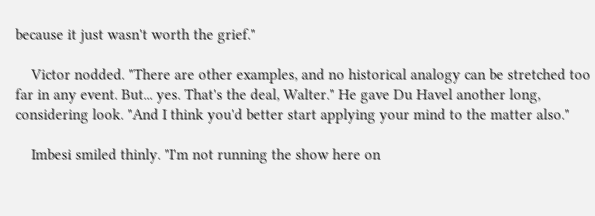because it just wasn't worth the grief."

    Victor nodded. "There are other examples, and no historical analogy can be stretched too far in any event. But... yes. That's the deal, Walter." He gave Du Havel another long, considering look. "And I think you'd better start applying your mind to the matter also."

    Imbesi smiled thinly. "I'm not running the show here on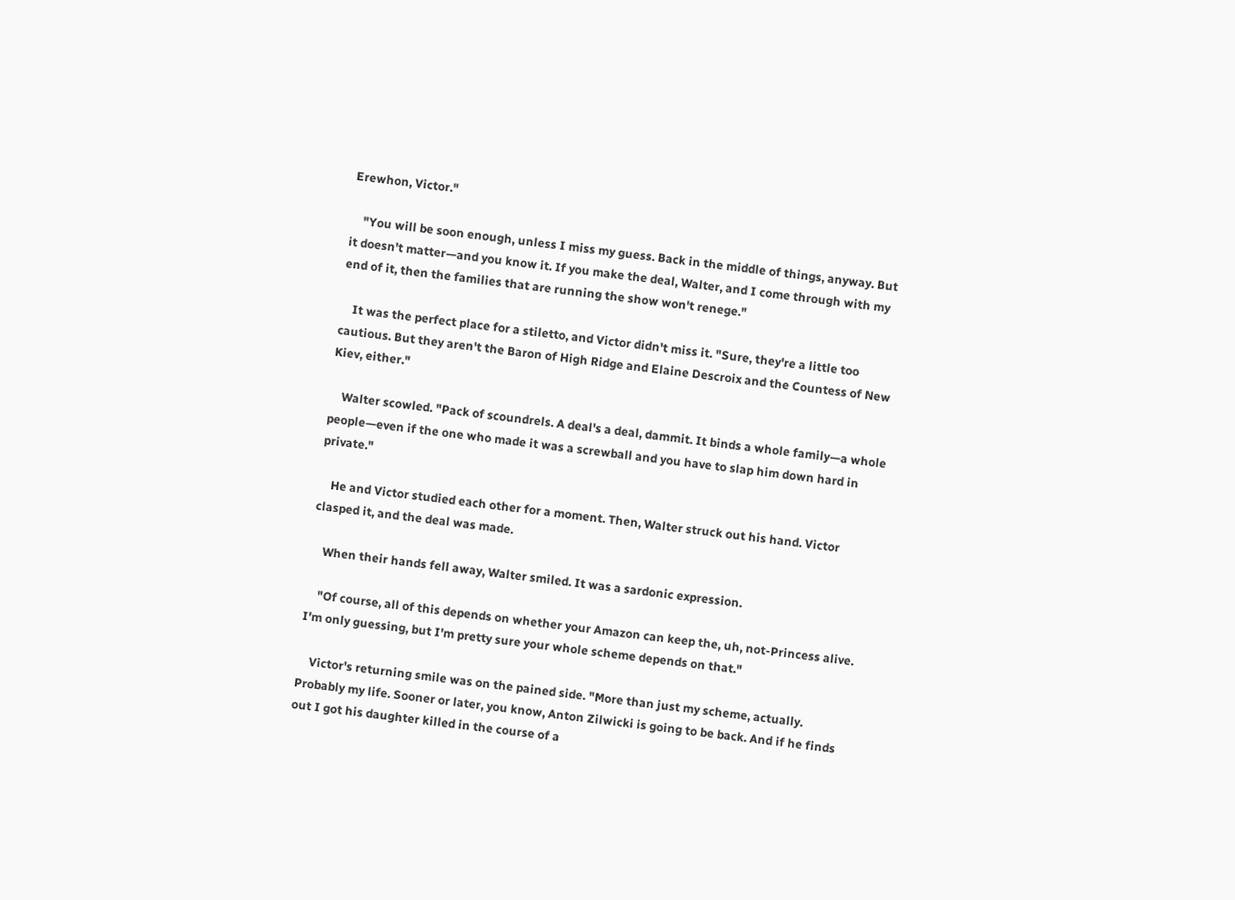Erewhon, Victor."

    "You will be soon enough, unless I miss my guess. Back in the middle of things, anyway. But it doesn't matter—and you know it. If you make the deal, Walter, and I come through with my end of it, then the families that are running the show won't renege."

    It was the perfect place for a stiletto, and Victor didn't miss it. "Sure, they're a little too cautious. But they aren't the Baron of High Ridge and Elaine Descroix and the Countess of New Kiev, either."

    Walter scowled. "Pack of scoundrels. A deal's a deal, dammit. It binds a whole family—a whole people—even if the one who made it was a screwball and you have to slap him down hard in private."

    He and Victor studied each other for a moment. Then, Walter struck out his hand. Victor clasped it, and the deal was made.

    When their hands fell away, Walter smiled. It was a sardonic expression.

    "Of course, all of this depends on whether your Amazon can keep the, uh, not-Princess alive. I'm only guessing, but I'm pretty sure your whole scheme depends on that."

    Victor's returning smile was on the pained side. "More than just my scheme, actually. Probably my life. Sooner or later, you know, Anton Zilwicki is going to be back. And if he finds out I got his daughter killed in the course of a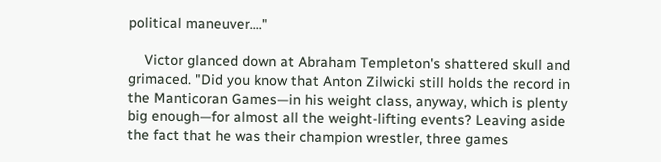political maneuver...."

    Victor glanced down at Abraham Templeton's shattered skull and grimaced. "Did you know that Anton Zilwicki still holds the record in the Manticoran Games—in his weight class, anyway, which is plenty big enough—for almost all the weight-lifting events? Leaving aside the fact that he was their champion wrestler, three games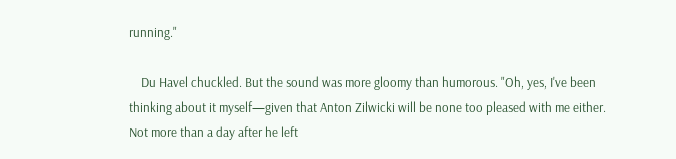running."

    Du Havel chuckled. But the sound was more gloomy than humorous. "Oh, yes, I've been thinking about it myself—given that Anton Zilwicki will be none too pleased with me either. Not more than a day after he left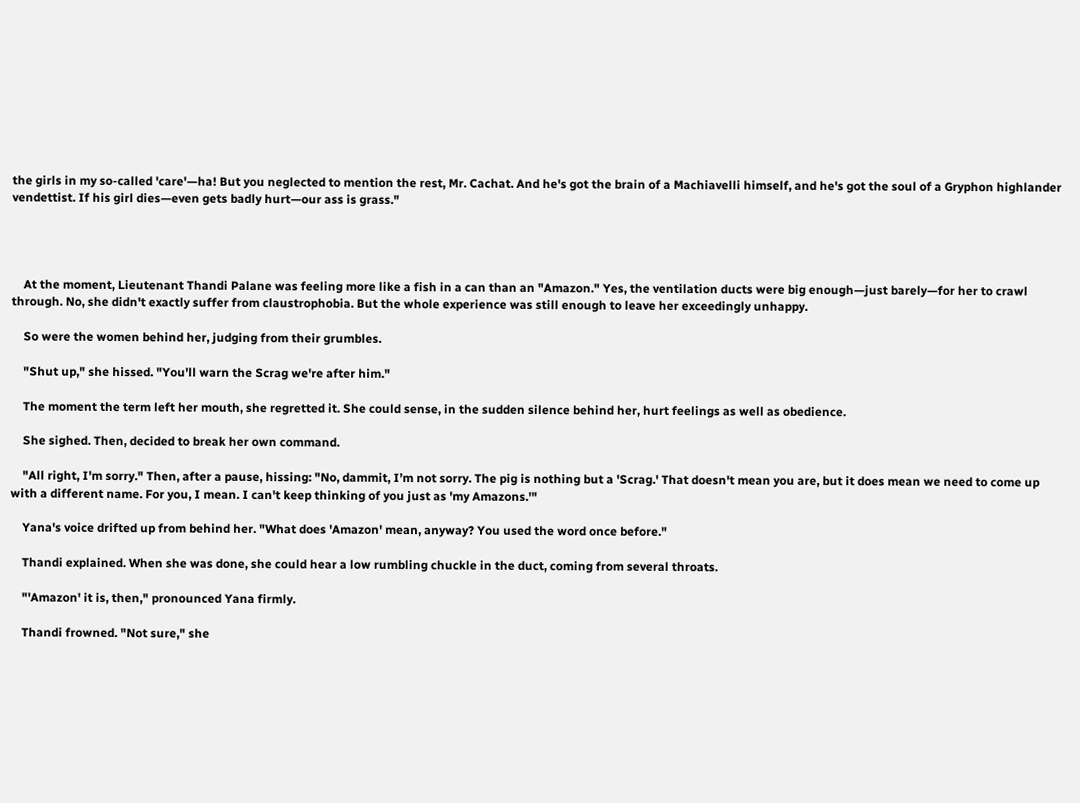the girls in my so-called 'care'—ha! But you neglected to mention the rest, Mr. Cachat. And he's got the brain of a Machiavelli himself, and he's got the soul of a Gryphon highlander vendettist. If his girl dies—even gets badly hurt—our ass is grass."




    At the moment, Lieutenant Thandi Palane was feeling more like a fish in a can than an "Amazon." Yes, the ventilation ducts were big enough—just barely—for her to crawl through. No, she didn't exactly suffer from claustrophobia. But the whole experience was still enough to leave her exceedingly unhappy.

    So were the women behind her, judging from their grumbles.

    "Shut up," she hissed. "You'll warn the Scrag we're after him."

    The moment the term left her mouth, she regretted it. She could sense, in the sudden silence behind her, hurt feelings as well as obedience.

    She sighed. Then, decided to break her own command.

    "All right, I'm sorry." Then, after a pause, hissing: "No, dammit, I’m not sorry. The pig is nothing but a 'Scrag.' That doesn't mean you are, but it does mean we need to come up with a different name. For you, I mean. I can't keep thinking of you just as 'my Amazons.'"

    Yana's voice drifted up from behind her. "What does 'Amazon' mean, anyway? You used the word once before."

    Thandi explained. When she was done, she could hear a low rumbling chuckle in the duct, coming from several throats.

    "'Amazon' it is, then," pronounced Yana firmly.

    Thandi frowned. "Not sure," she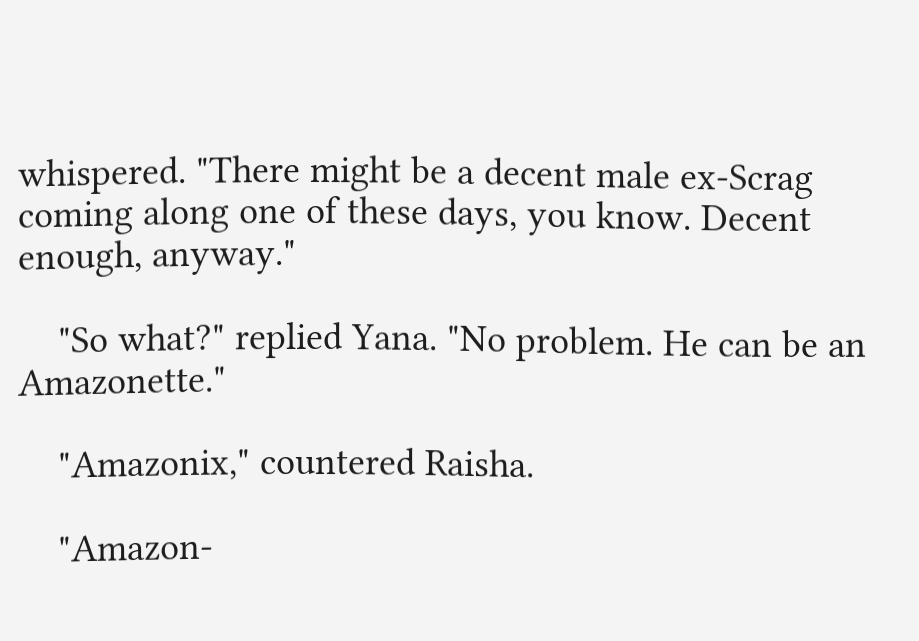whispered. "There might be a decent male ex-Scrag coming along one of these days, you know. Decent enough, anyway."

    "So what?" replied Yana. "No problem. He can be an Amazonette."

    "Amazonix," countered Raisha.

    "Amazon-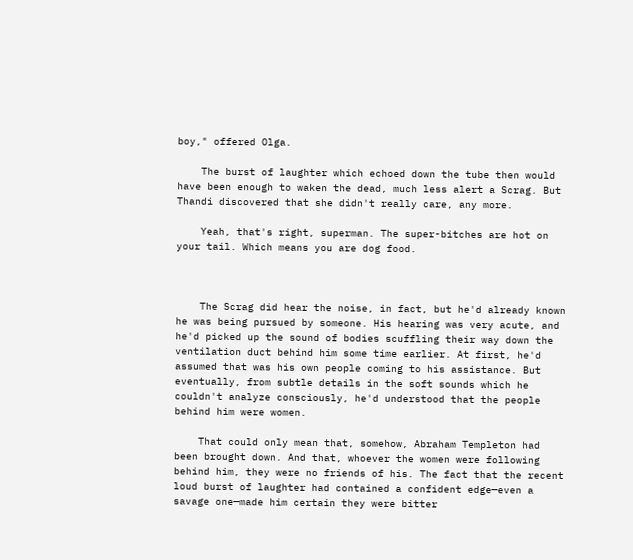boy," offered Olga.

    The burst of laughter which echoed down the tube then would have been enough to waken the dead, much less alert a Scrag. But Thandi discovered that she didn't really care, any more.

    Yeah, that's right, superman. The super-bitches are hot on your tail. Which means you are dog food.



    The Scrag did hear the noise, in fact, but he'd already known he was being pursued by someone. His hearing was very acute, and he'd picked up the sound of bodies scuffling their way down the ventilation duct behind him some time earlier. At first, he'd assumed that was his own people coming to his assistance. But eventually, from subtle details in the soft sounds which he couldn't analyze consciously, he'd understood that the people behind him were women.

    That could only mean that, somehow, Abraham Templeton had been brought down. And that, whoever the women were following behind him, they were no friends of his. The fact that the recent loud burst of laughter had contained a confident edge—even a savage one—made him certain they were bitter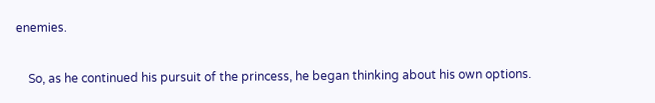enemies.

    So, as he continued his pursuit of the princess, he began thinking about his own options.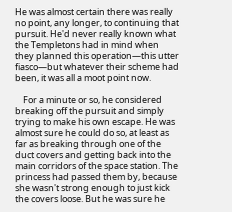He was almost certain there was really no point, any longer, to continuing that pursuit. He'd never really known what the Templetons had in mind when they planned this operation—this utter fiasco—but whatever their scheme had been, it was all a moot point now.

    For a minute or so, he considered breaking off the pursuit and simply trying to make his own escape. He was almost sure he could do so, at least as far as breaking through one of the duct covers and getting back into the main corridors of the space station. The princess had passed them by, because she wasn't strong enough to just kick the covers loose. But he was sure he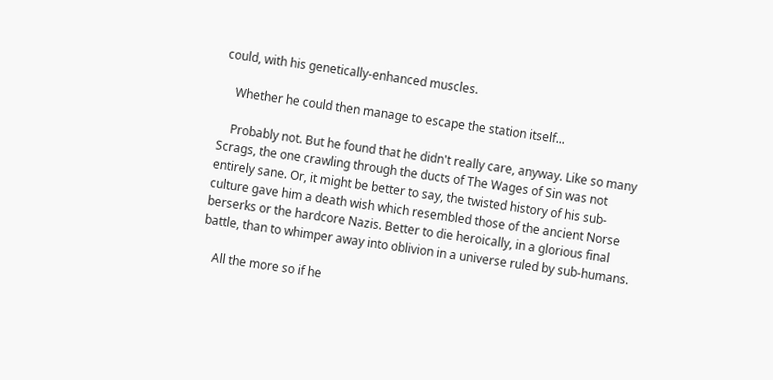could, with his genetically-enhanced muscles.

    Whether he could then manage to escape the station itself...

    Probably not. But he found that he didn't really care, anyway. Like so many Scrags, the one crawling through the ducts of The Wages of Sin was not entirely sane. Or, it might be better to say, the twisted history of his sub-culture gave him a death wish which resembled those of the ancient Norse berserks or the hardcore Nazis. Better to die heroically, in a glorious final battle, than to whimper away into oblivion in a universe ruled by sub-humans.

    All the more so if he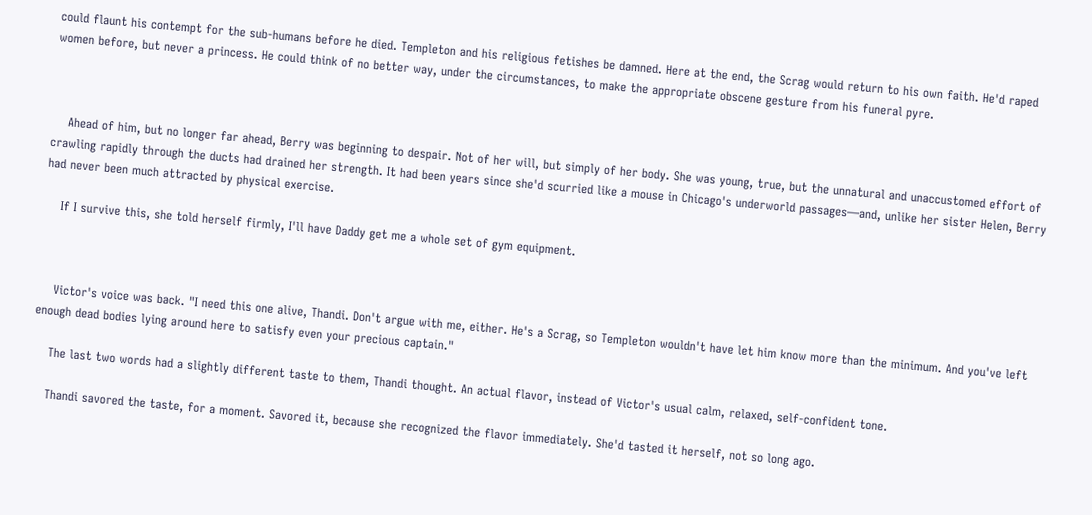could flaunt his contempt for the sub-humans before he died. Templeton and his religious fetishes be damned. Here at the end, the Scrag would return to his own faith. He'd raped women before, but never a princess. He could think of no better way, under the circumstances, to make the appropriate obscene gesture from his funeral pyre.



    Ahead of him, but no longer far ahead, Berry was beginning to despair. Not of her will, but simply of her body. She was young, true, but the unnatural and unaccustomed effort of crawling rapidly through the ducts had drained her strength. It had been years since she'd scurried like a mouse in Chicago's underworld passages—and, unlike her sister Helen, Berry had never been much attracted by physical exercise.

    If I survive this, she told herself firmly, I'll have Daddy get me a whole set of gym equipment.



    Victor's voice was back. "I need this one alive, Thandi. Don't argue with me, either. He's a Scrag, so Templeton wouldn't have let him know more than the minimum. And you've left enough dead bodies lying around here to satisfy even your precious captain."

    The last two words had a slightly different taste to them, Thandi thought. An actual flavor, instead of Victor's usual calm, relaxed, self-confident tone.

    Thandi savored the taste, for a moment. Savored it, because she recognized the flavor immediately. She'd tasted it herself, not so long ago.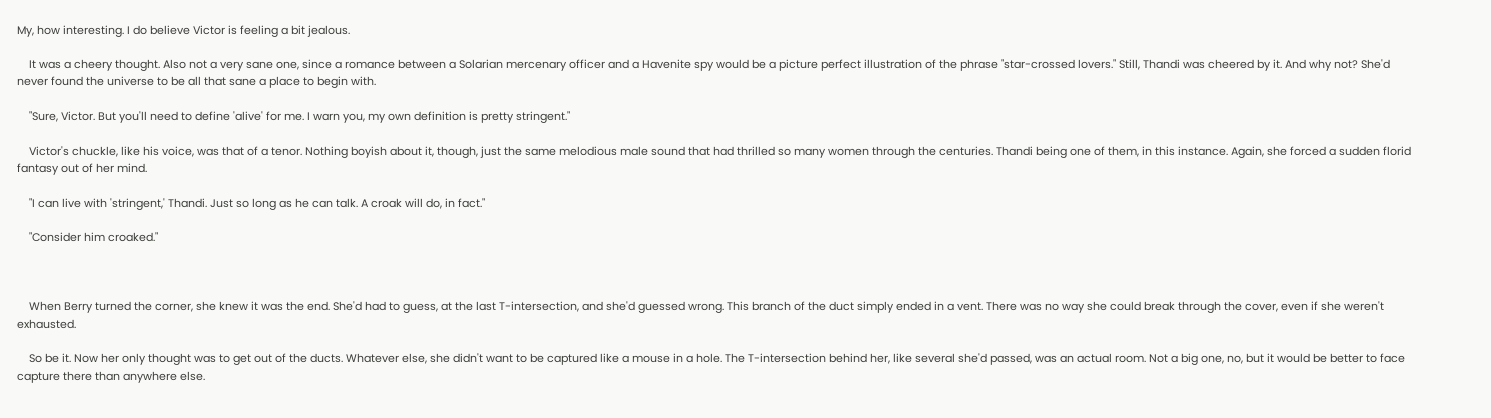My, how interesting. I do believe Victor is feeling a bit jealous.

    It was a cheery thought. Also not a very sane one, since a romance between a Solarian mercenary officer and a Havenite spy would be a picture perfect illustration of the phrase "star-crossed lovers." Still, Thandi was cheered by it. And why not? She'd never found the universe to be all that sane a place to begin with.

    "Sure, Victor. But you'll need to define 'alive' for me. I warn you, my own definition is pretty stringent."

    Victor's chuckle, like his voice, was that of a tenor. Nothing boyish about it, though, just the same melodious male sound that had thrilled so many women through the centuries. Thandi being one of them, in this instance. Again, she forced a sudden florid fantasy out of her mind.

    "I can live with 'stringent,' Thandi. Just so long as he can talk. A croak will do, in fact."

    "Consider him croaked."



    When Berry turned the corner, she knew it was the end. She'd had to guess, at the last T-intersection, and she'd guessed wrong. This branch of the duct simply ended in a vent. There was no way she could break through the cover, even if she weren't exhausted.

    So be it. Now her only thought was to get out of the ducts. Whatever else, she didn't want to be captured like a mouse in a hole. The T-intersection behind her, like several she'd passed, was an actual room. Not a big one, no, but it would be better to face capture there than anywhere else.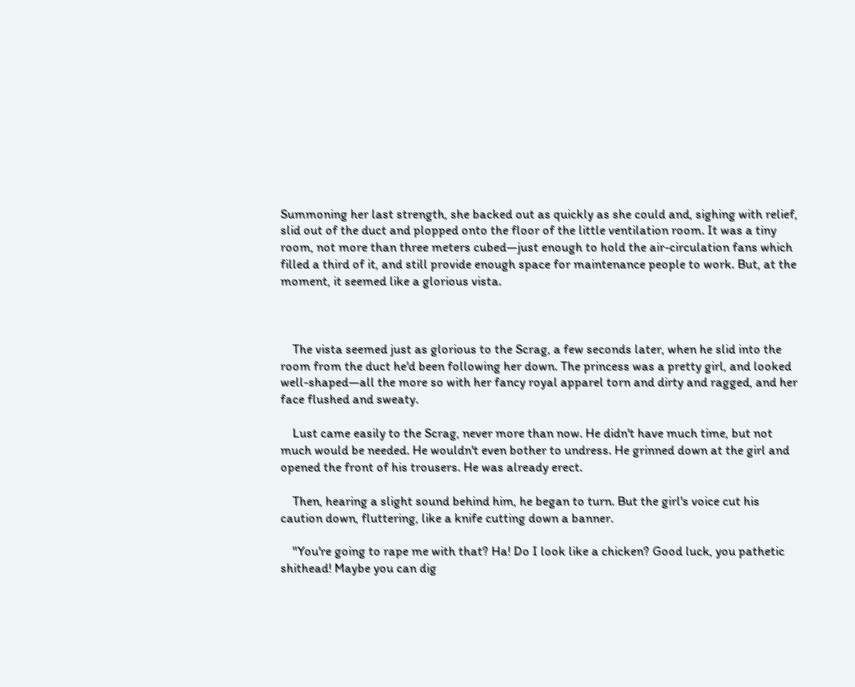Summoning her last strength, she backed out as quickly as she could and, sighing with relief, slid out of the duct and plopped onto the floor of the little ventilation room. It was a tiny room, not more than three meters cubed—just enough to hold the air-circulation fans which filled a third of it, and still provide enough space for maintenance people to work. But, at the moment, it seemed like a glorious vista.



    The vista seemed just as glorious to the Scrag, a few seconds later, when he slid into the room from the duct he'd been following her down. The princess was a pretty girl, and looked well-shaped—all the more so with her fancy royal apparel torn and dirty and ragged, and her face flushed and sweaty.

    Lust came easily to the Scrag, never more than now. He didn't have much time, but not much would be needed. He wouldn't even bother to undress. He grinned down at the girl and opened the front of his trousers. He was already erect.

    Then, hearing a slight sound behind him, he began to turn. But the girl's voice cut his caution down, fluttering, like a knife cutting down a banner.

    "You're going to rape me with that? Ha! Do I look like a chicken? Good luck, you pathetic shithead! Maybe you can dig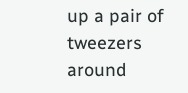up a pair of tweezers around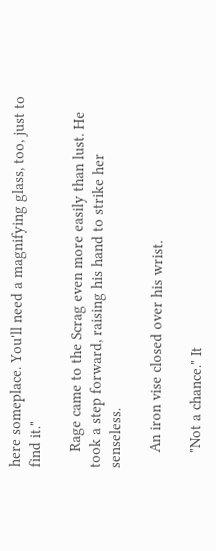here someplace. You'll need a magnifying glass, too, just to find it."

    Rage came to the Scrag even more easily than lust. He took a step forward, raising his hand to strike her senseless.

    An iron vise closed over his wrist.

    "Not a chance." It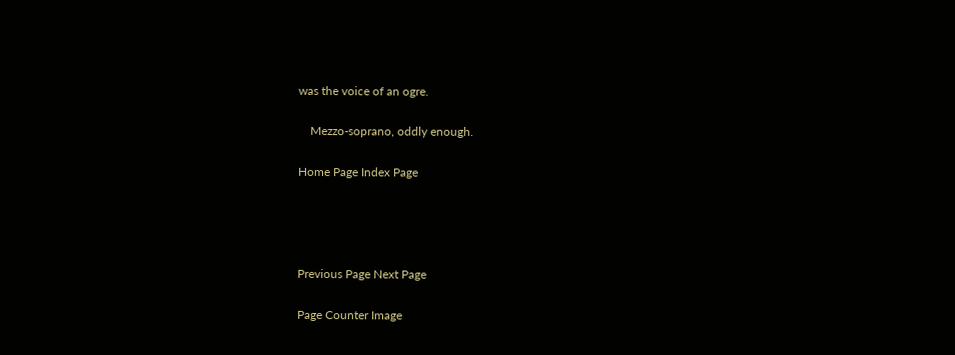was the voice of an ogre.

    Mezzo-soprano, oddly enough.

Home Page Index Page




Previous Page Next Page

Page Counter Image